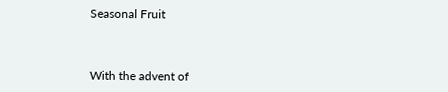Seasonal Fruit



With the advent of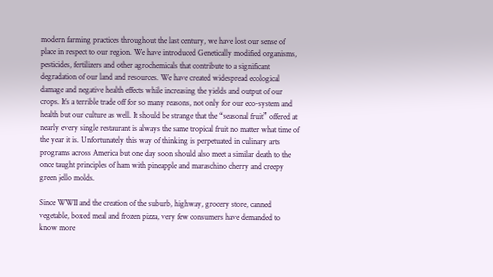modern farming practices throughout the last century, we have lost our sense of place in respect to our region. We have introduced Genetically modified organisms, pesticides, fertilizers and other agrochemicals that contribute to a significant degradation of our land and resources. We have created widespread ecological damage and negative health effects while increasing the yields and output of our crops. It’s a terrible trade off for so many reasons, not only for our eco-system and health but our culture as well. It should be strange that the “seasonal fruit” offered at nearly every single restaurant is always the same tropical fruit no matter what time of the year it is. Unfortunately this way of thinking is perpetuated in culinary arts programs across America but one day soon should also meet a similar death to the once taught principles of ham with pineapple and maraschino cherry and creepy green jello molds.

Since WWII and the creation of the suburb, highway, grocery store, canned vegetable, boxed meal and frozen pizza, very few consumers have demanded to know more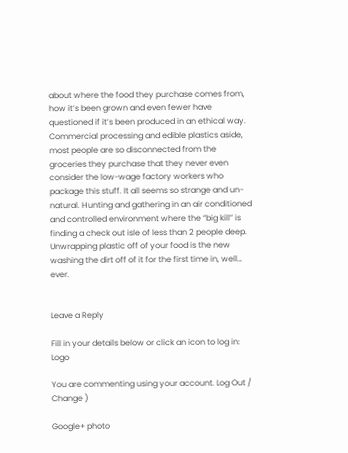about where the food they purchase comes from, how it’s been grown and even fewer have questioned if it’s been produced in an ethical way. Commercial processing and edible plastics aside, most people are so disconnected from the groceries they purchase that they never even consider the low-wage factory workers who package this stuff. It all seems so strange and un-natural. Hunting and gathering in an air conditioned and controlled environment where the “big kill” is finding a check out isle of less than 2 people deep. Unwrapping plastic off of your food is the new washing the dirt off of it for the first time in, well… ever.


Leave a Reply

Fill in your details below or click an icon to log in: Logo

You are commenting using your account. Log Out /  Change )

Google+ photo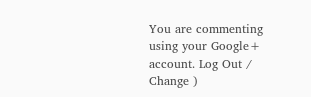You are commenting using your Google+ account. Log Out /  Change )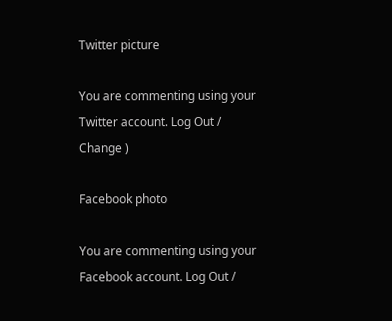Twitter picture

You are commenting using your Twitter account. Log Out /  Change )

Facebook photo

You are commenting using your Facebook account. Log Out /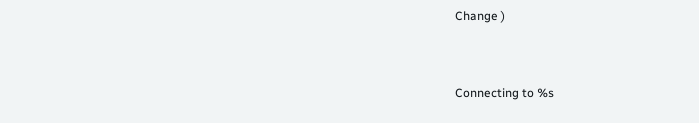Change )


Connecting to %s